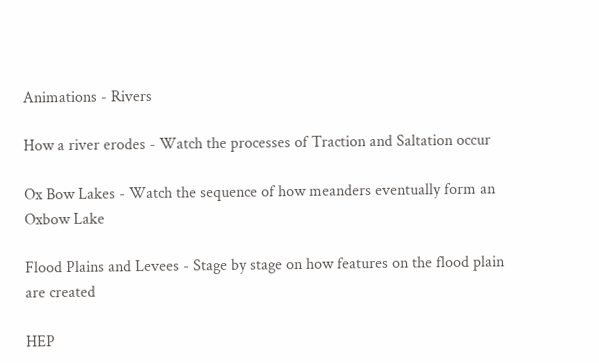Animations - Rivers

How a river erodes - Watch the processes of Traction and Saltation occur

Ox Bow Lakes - Watch the sequence of how meanders eventually form an Oxbow Lake

Flood Plains and Levees - Stage by stage on how features on the flood plain are created

HEP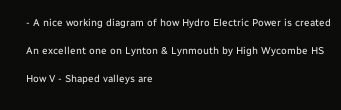- A nice working diagram of how Hydro Electric Power is created

An excellent one on Lynton & Lynmouth by High Wycombe HS

How V - Shaped valleys are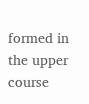formed in the upper course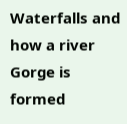Waterfalls and how a river Gorge is formed